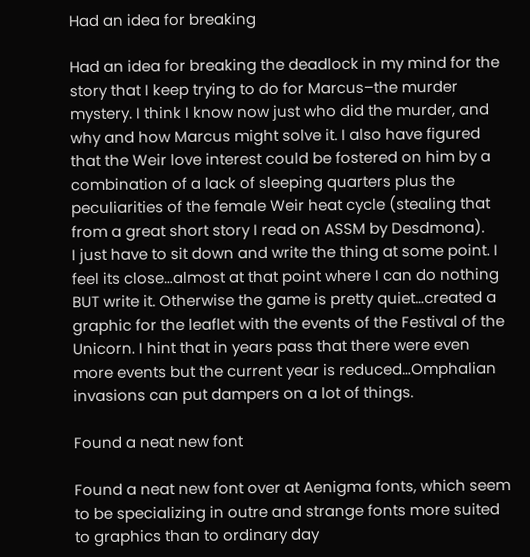Had an idea for breaking

Had an idea for breaking the deadlock in my mind for the story that I keep trying to do for Marcus–the murder mystery. I think I know now just who did the murder, and why and how Marcus might solve it. I also have figured that the Weir love interest could be fostered on him by a combination of a lack of sleeping quarters plus the peculiarities of the female Weir heat cycle (stealing that from a great short story I read on ASSM by Desdmona).
I just have to sit down and write the thing at some point. I feel its close…almost at that point where I can do nothing BUT write it. Otherwise the game is pretty quiet…created a graphic for the leaflet with the events of the Festival of the Unicorn. I hint that in years pass that there were even more events but the current year is reduced…Omphalian invasions can put dampers on a lot of things.

Found a neat new font

Found a neat new font over at Aenigma fonts, which seem to be specializing in outre and strange fonts more suited to graphics than to ordinary day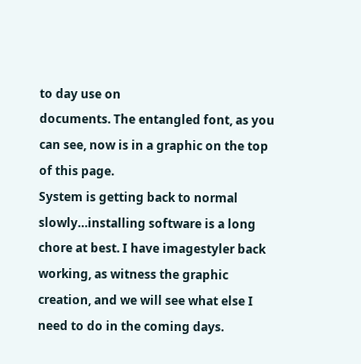to day use on
documents. The entangled font, as you can see, now is in a graphic on the top of this page.
System is getting back to normal slowly…installing software is a long chore at best. I have imagestyler back working, as witness the graphic creation, and we will see what else I need to do in the coming days.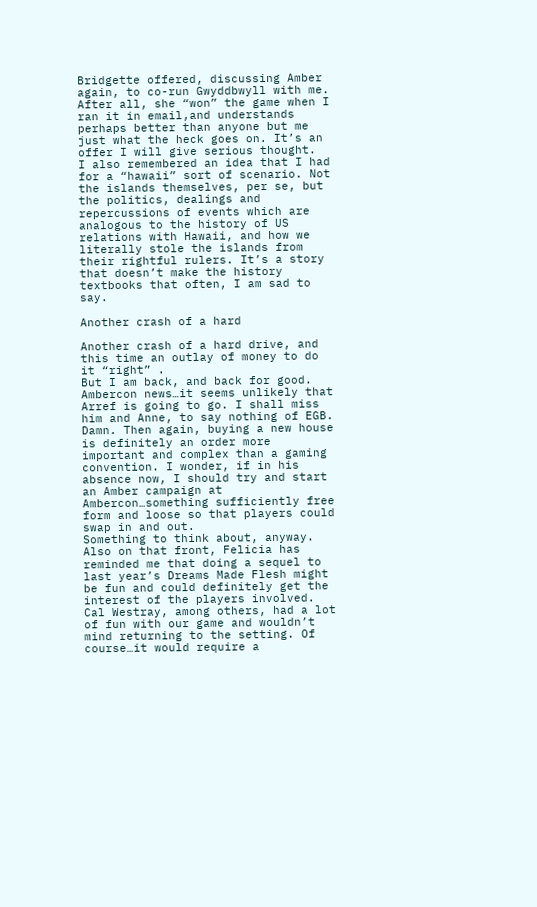Bridgette offered, discussing Amber again, to co-run Gwyddbwyll with me. After all, she “won” the game when I ran it in email,and understands perhaps better than anyone but me just what the heck goes on. It’s an offer I will give serious thought.
I also remembered an idea that I had for a “hawaii” sort of scenario. Not the islands themselves, per se, but the politics, dealings and repercussions of events which are analogous to the history of US relations with Hawaii, and how we literally stole the islands from their rightful rulers. It’s a story that doesn’t make the history textbooks that often, I am sad to say.

Another crash of a hard

Another crash of a hard drive, and this time an outlay of money to do it “right” .
But I am back, and back for good.
Ambercon news…it seems unlikely that Arref is going to go. I shall miss him and Anne, to say nothing of EGB. Damn. Then again, buying a new house is definitely an order more important and complex than a gaming convention. I wonder, if in his absence now, I should try and start an Amber campaign at Ambercon…something sufficiently free form and loose so that players could swap in and out.
Something to think about, anyway. Also on that front, Felicia has reminded me that doing a sequel to last year’s Dreams Made Flesh might be fun and could definitely get the interest of the players involved. Cal Westray, among others, had a lot of fun with our game and wouldn’t mind returning to the setting. Of course…it would require a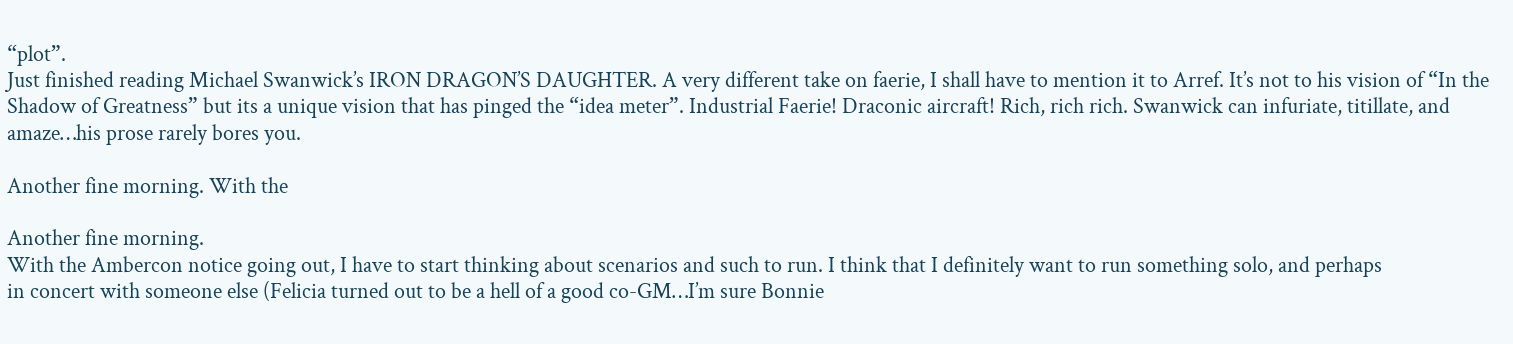“plot”.
Just finished reading Michael Swanwick’s IRON DRAGON’S DAUGHTER. A very different take on faerie, I shall have to mention it to Arref. It’s not to his vision of “In the Shadow of Greatness” but its a unique vision that has pinged the “idea meter”. Industrial Faerie! Draconic aircraft! Rich, rich rich. Swanwick can infuriate, titillate, and amaze…his prose rarely bores you.

Another fine morning. With the

Another fine morning.
With the Ambercon notice going out, I have to start thinking about scenarios and such to run. I think that I definitely want to run something solo, and perhaps
in concert with someone else (Felicia turned out to be a hell of a good co-GM…I’m sure Bonnie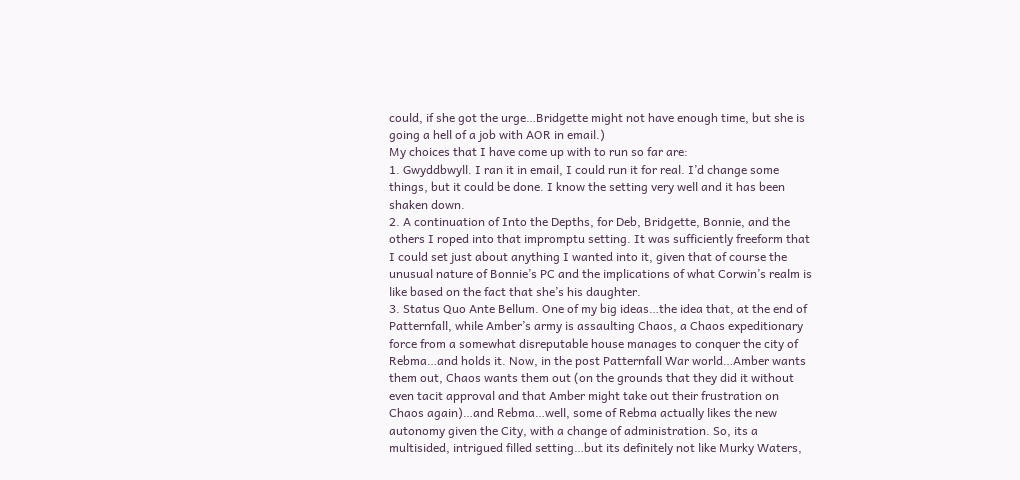could, if she got the urge…Bridgette might not have enough time, but she is going a hell of a job with AOR in email.)
My choices that I have come up with to run so far are:
1. Gwyddbwyll. I ran it in email, I could run it for real. I’d change some things, but it could be done. I know the setting very well and it has been shaken down.
2. A continuation of Into the Depths, for Deb, Bridgette, Bonnie, and the others I roped into that impromptu setting. It was sufficiently freeform that I could set just about anything I wanted into it, given that of course the unusual nature of Bonnie’s PC and the implications of what Corwin’s realm is like based on the fact that she’s his daughter.
3. Status Quo Ante Bellum. One of my big ideas…the idea that, at the end of Patternfall, while Amber’s army is assaulting Chaos, a Chaos expeditionary force from a somewhat disreputable house manages to conquer the city of Rebma…and holds it. Now, in the post Patternfall War world…Amber wants them out, Chaos wants them out (on the grounds that they did it without even tacit approval and that Amber might take out their frustration on Chaos again)…and Rebma…well, some of Rebma actually likes the new autonomy given the City, with a change of administration. So, its a multisided, intrigued filled setting…but its definitely not like Murky Waters,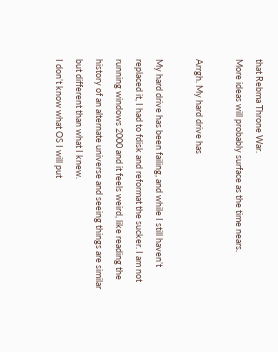that Rebma Throne War.
More ideas will probably surface as the time nears.

Arrgh. My hard drive has

My hard drive has been failing, and while I still haven’t replaced it, I had to fdisk and reformat the sucker. I am not running windows 2000 and it feels weird, like reading the history of an alternate universe and seeing things are similar but different than what I knew.
I don’t know what OS I will put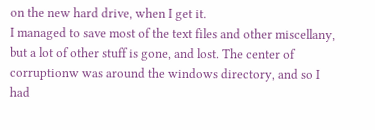on the new hard drive, when I get it.
I managed to save most of the text files and other miscellany, but a lot of other stuff is gone, and lost. The center of corruptionw was around the windows directory, and so I had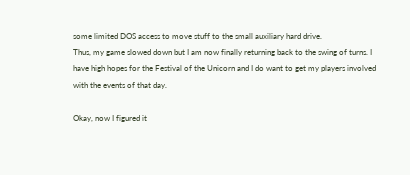some limited DOS access to move stuff to the small auxiliary hard drive.
Thus, my game slowed down but I am now finally returning back to the swing of turns. I have high hopes for the Festival of the Unicorn and I do want to get my players involved with the events of that day.

Okay, now I figured it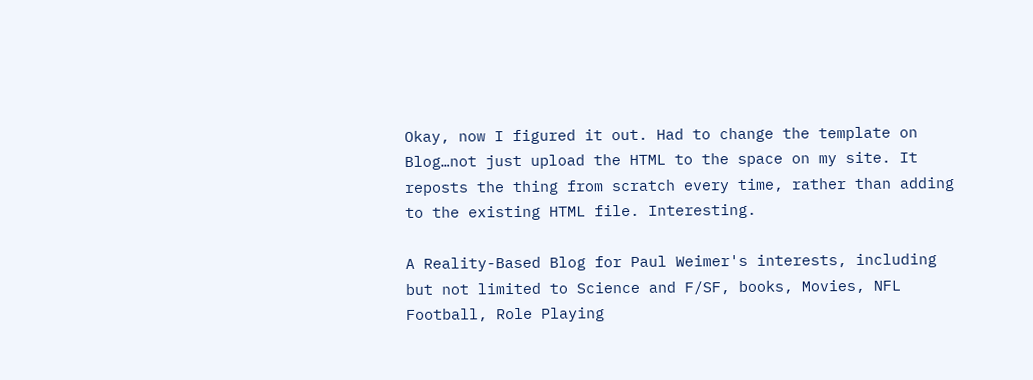Okay, now I figured it out. Had to change the template on Blog…not just upload the HTML to the space on my site. It reposts the thing from scratch every time, rather than adding to the existing HTML file. Interesting.

A Reality-Based Blog for Paul Weimer's interests, including but not limited to Science and F/SF, books, Movies, NFL Football, Role Playing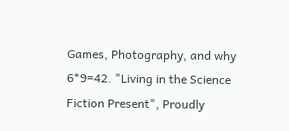Games, Photography, and why 6*9=42. "Living in the Science Fiction Present", Proudly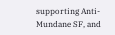supporting Anti-Mundane SF, and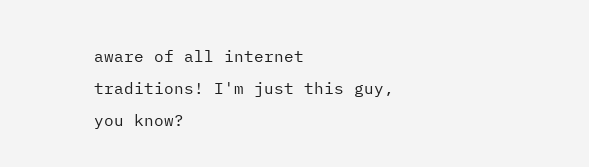aware of all internet traditions! I'm just this guy, you know?